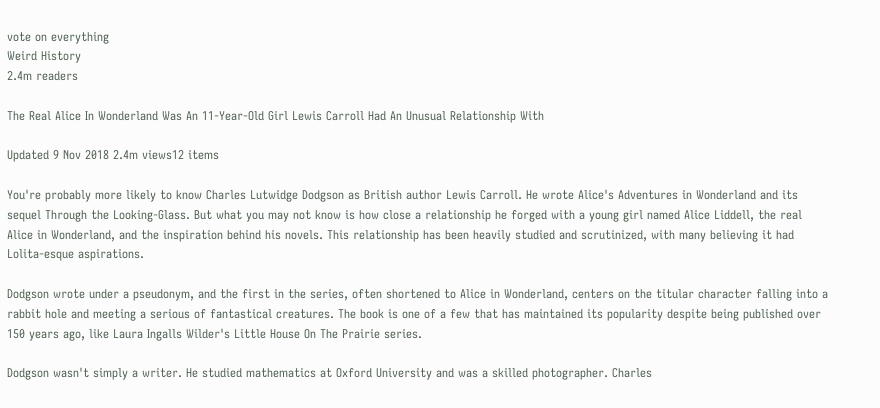vote on everything
Weird History
2.4m readers

The Real Alice In Wonderland Was An 11-Year-Old Girl Lewis Carroll Had An Unusual Relationship With

Updated 9 Nov 2018 2.4m views12 items

You're probably more likely to know Charles Lutwidge Dodgson as British author Lewis Carroll. He wrote Alice's Adventures in Wonderland and its sequel Through the Looking-Glass. But what you may not know is how close a relationship he forged with a young girl named Alice Liddell, the real Alice in Wonderland, and the inspiration behind his novels. This relationship has been heavily studied and scrutinized, with many believing it had Lolita-esque aspirations.

Dodgson wrote under a pseudonym, and the first in the series, often shortened to Alice in Wonderland, centers on the titular character falling into a rabbit hole and meeting a serious of fantastical creatures. The book is one of a few that has maintained its popularity despite being published over 150 years ago, like Laura Ingalls Wilder's Little House On The Prairie series.

Dodgson wasn't simply a writer. He studied mathematics at Oxford University and was a skilled photographer. Charles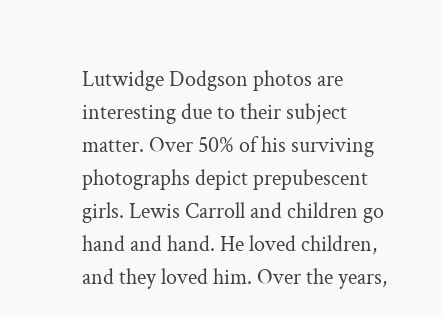Lutwidge Dodgson photos are interesting due to their subject matter. Over 50% of his surviving photographs depict prepubescent girls. Lewis Carroll and children go hand and hand. He loved children, and they loved him. Over the years,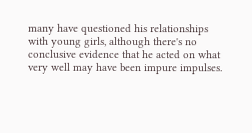many have questioned his relationships with young girls, although there's no conclusive evidence that he acted on what very well may have been impure impulses.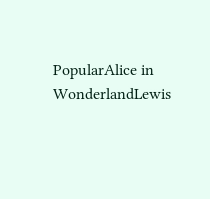PopularAlice in WonderlandLewis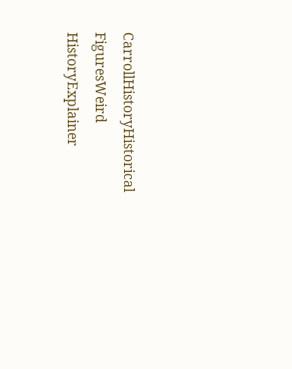CarrollHistoryHistorical FiguresWeird HistoryExplainer